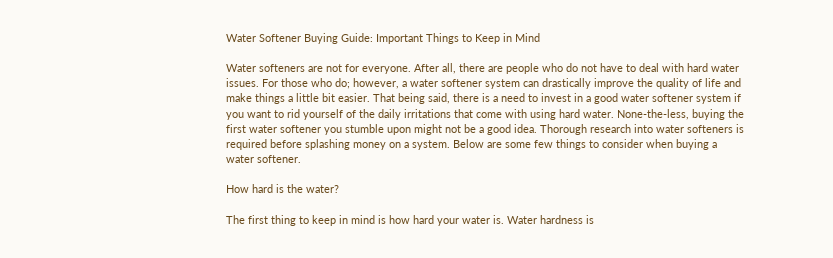Water Softener Buying Guide: Important Things to Keep in Mind

Water softeners are not for everyone. After all, there are people who do not have to deal with hard water issues. For those who do; however, a water softener system can drastically improve the quality of life and make things a little bit easier. That being said, there is a need to invest in a good water softener system if you want to rid yourself of the daily irritations that come with using hard water. None-the-less, buying the first water softener you stumble upon might not be a good idea. Thorough research into water softeners is required before splashing money on a system. Below are some few things to consider when buying a water softener.

How hard is the water?

The first thing to keep in mind is how hard your water is. Water hardness is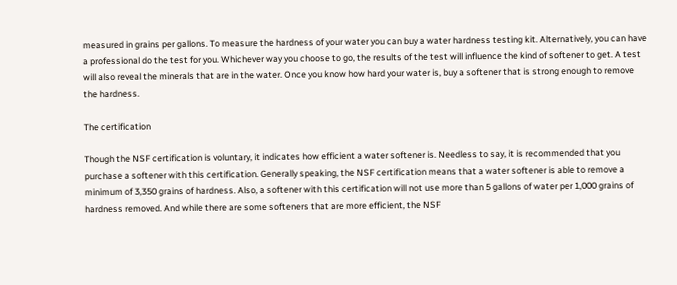measured in grains per gallons. To measure the hardness of your water you can buy a water hardness testing kit. Alternatively, you can have a professional do the test for you. Whichever way you choose to go, the results of the test will influence the kind of softener to get. A test will also reveal the minerals that are in the water. Once you know how hard your water is, buy a softener that is strong enough to remove the hardness.

The certification

Though the NSF certification is voluntary, it indicates how efficient a water softener is. Needless to say, it is recommended that you purchase a softener with this certification. Generally speaking, the NSF certification means that a water softener is able to remove a minimum of 3,350 grains of hardness. Also, a softener with this certification will not use more than 5 gallons of water per 1,000 grains of hardness removed. And while there are some softeners that are more efficient, the NSF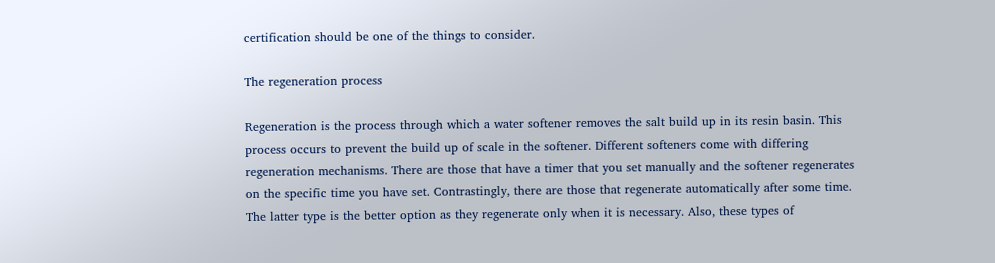certification should be one of the things to consider.

The regeneration process

Regeneration is the process through which a water softener removes the salt build up in its resin basin. This process occurs to prevent the build up of scale in the softener. Different softeners come with differing regeneration mechanisms. There are those that have a timer that you set manually and the softener regenerates on the specific time you have set. Contrastingly, there are those that regenerate automatically after some time. The latter type is the better option as they regenerate only when it is necessary. Also, these types of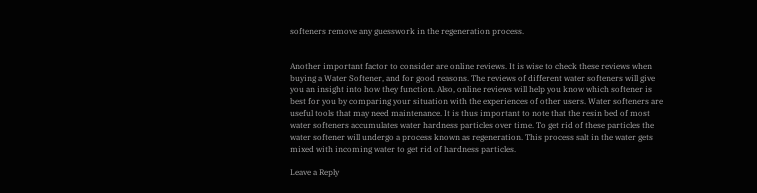softeners remove any guesswork in the regeneration process.


Another important factor to consider are online reviews. It is wise to check these reviews when buying a Water Softener, and for good reasons. The reviews of different water softeners will give you an insight into how they function. Also, online reviews will help you know which softener is best for you by comparing your situation with the experiences of other users. Water softeners are useful tools that may need maintenance. It is thus important to note that the resin bed of most water softeners accumulates water hardness particles over time. To get rid of these particles the water softener will undergo a process known as regeneration. This process salt in the water gets mixed with incoming water to get rid of hardness particles.

Leave a Reply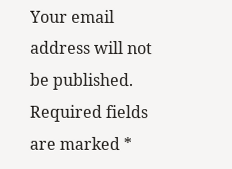Your email address will not be published. Required fields are marked *